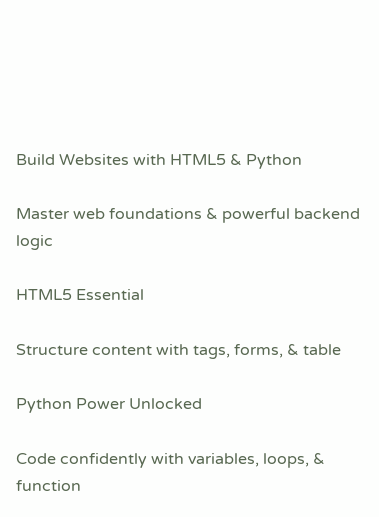Build Websites with HTML5 & Python

Master web foundations & powerful backend logic

HTML5 Essential

Structure content with tags, forms, & table

Python Power Unlocked

Code confidently with variables, loops, & function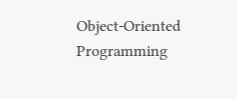Object-Oriented Programming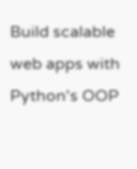Build scalable web apps with Python's OOP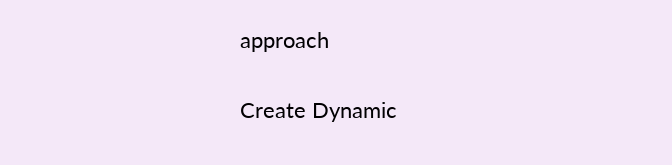approach

Create Dynamic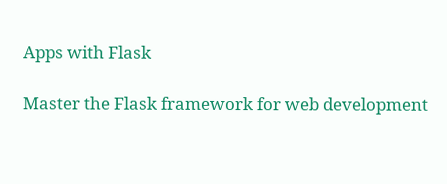Apps with Flask

Master the Flask framework for web development